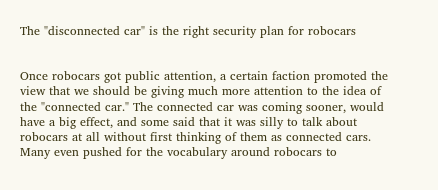The "disconnected car" is the right security plan for robocars


Once robocars got public attention, a certain faction promoted the view that we should be giving much more attention to the idea of the "connected car." The connected car was coming sooner, would have a big effect, and some said that it was silly to talk about robocars at all without first thinking of them as connected cars. Many even pushed for the vocabulary around robocars to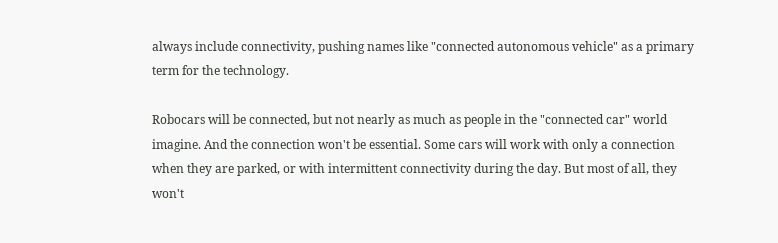always include connectivity, pushing names like "connected autonomous vehicle" as a primary term for the technology.

Robocars will be connected, but not nearly as much as people in the "connected car" world imagine. And the connection won't be essential. Some cars will work with only a connection when they are parked, or with intermittent connectivity during the day. But most of all, they won't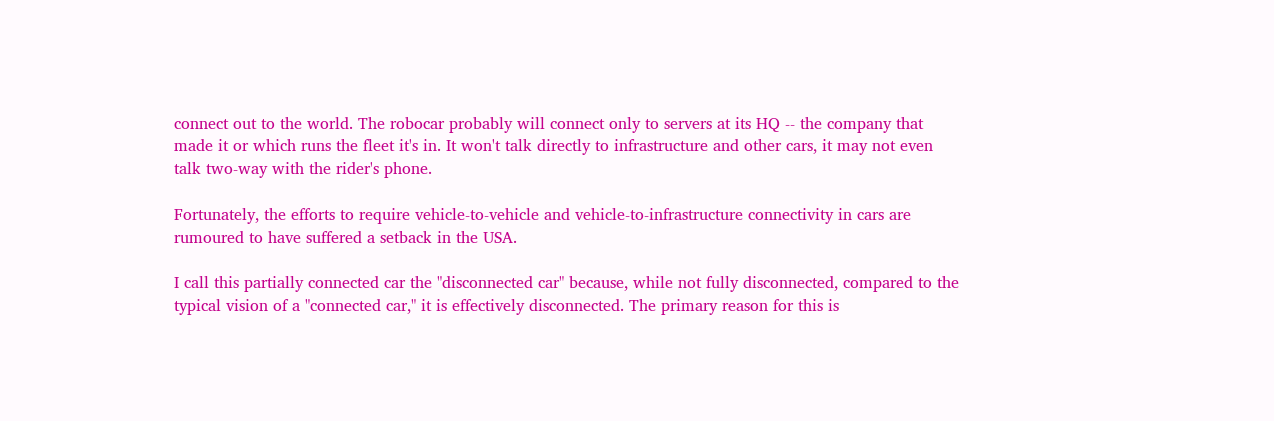connect out to the world. The robocar probably will connect only to servers at its HQ -- the company that made it or which runs the fleet it's in. It won't talk directly to infrastructure and other cars, it may not even talk two-way with the rider's phone.

Fortunately, the efforts to require vehicle-to-vehicle and vehicle-to-infrastructure connectivity in cars are rumoured to have suffered a setback in the USA.

I call this partially connected car the "disconnected car" because, while not fully disconnected, compared to the typical vision of a "connected car," it is effectively disconnected. The primary reason for this is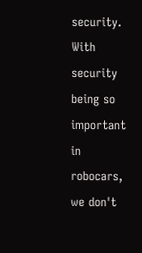security. With security being so important in robocars, we don't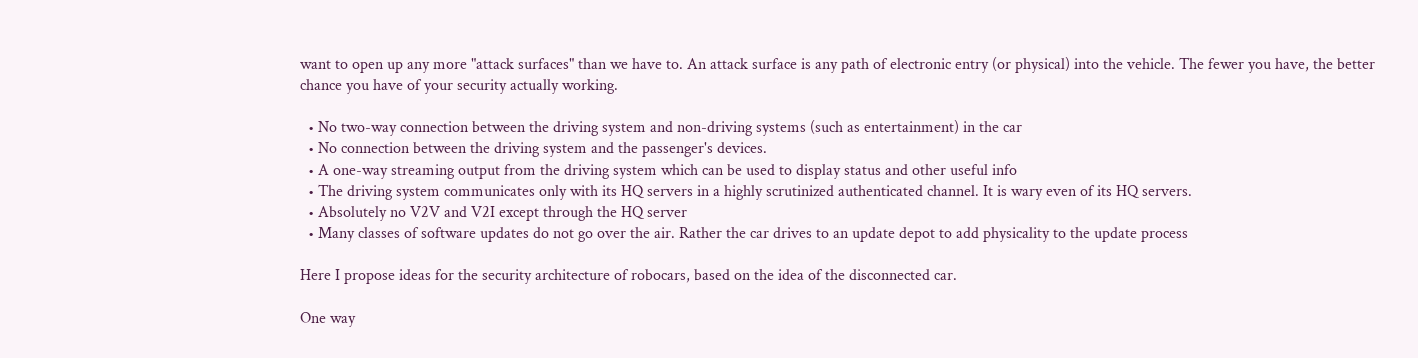want to open up any more "attack surfaces" than we have to. An attack surface is any path of electronic entry (or physical) into the vehicle. The fewer you have, the better chance you have of your security actually working.

  • No two-way connection between the driving system and non-driving systems (such as entertainment) in the car
  • No connection between the driving system and the passenger's devices.
  • A one-way streaming output from the driving system which can be used to display status and other useful info
  • The driving system communicates only with its HQ servers in a highly scrutinized authenticated channel. It is wary even of its HQ servers.
  • Absolutely no V2V and V2I except through the HQ server
  • Many classes of software updates do not go over the air. Rather the car drives to an update depot to add physicality to the update process

Here I propose ideas for the security architecture of robocars, based on the idea of the disconnected car.

One way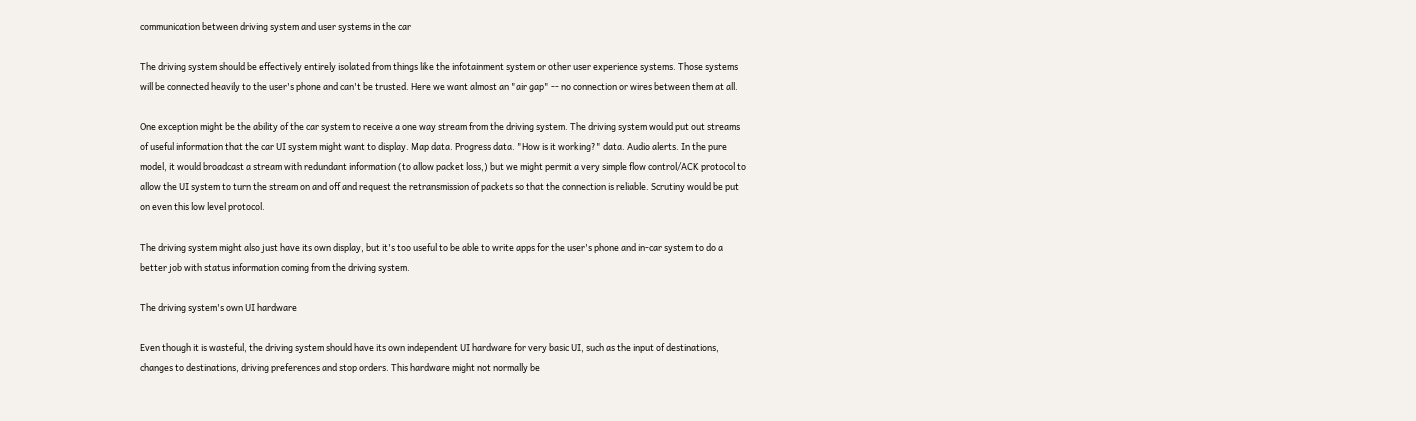communication between driving system and user systems in the car

The driving system should be effectively entirely isolated from things like the infotainment system or other user experience systems. Those systems will be connected heavily to the user's phone and can't be trusted. Here we want almost an "air gap" -- no connection or wires between them at all.

One exception might be the ability of the car system to receive a one way stream from the driving system. The driving system would put out streams of useful information that the car UI system might want to display. Map data. Progress data. "How is it working?" data. Audio alerts. In the pure model, it would broadcast a stream with redundant information (to allow packet loss,) but we might permit a very simple flow control/ACK protocol to allow the UI system to turn the stream on and off and request the retransmission of packets so that the connection is reliable. Scrutiny would be put on even this low level protocol.

The driving system might also just have its own display, but it's too useful to be able to write apps for the user's phone and in-car system to do a better job with status information coming from the driving system.

The driving system's own UI hardware

Even though it is wasteful, the driving system should have its own independent UI hardware for very basic UI, such as the input of destinations, changes to destinations, driving preferences and stop orders. This hardware might not normally be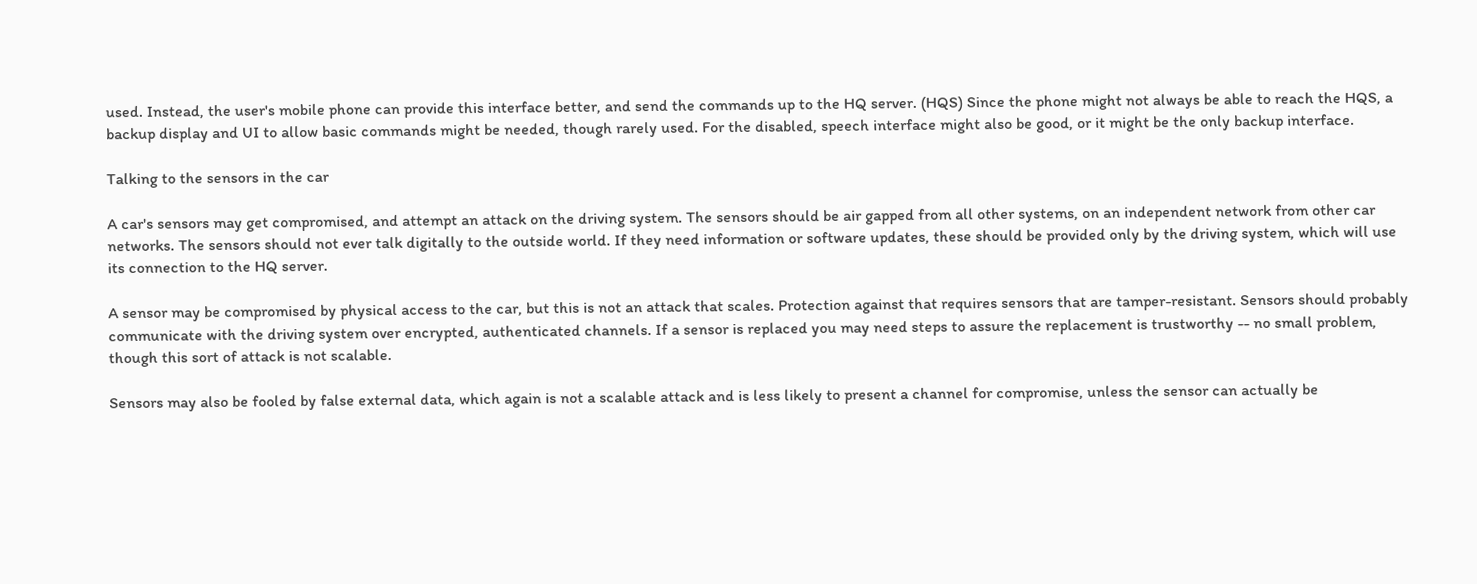used. Instead, the user's mobile phone can provide this interface better, and send the commands up to the HQ server. (HQS) Since the phone might not always be able to reach the HQS, a backup display and UI to allow basic commands might be needed, though rarely used. For the disabled, speech interface might also be good, or it might be the only backup interface.

Talking to the sensors in the car

A car's sensors may get compromised, and attempt an attack on the driving system. The sensors should be air gapped from all other systems, on an independent network from other car networks. The sensors should not ever talk digitally to the outside world. If they need information or software updates, these should be provided only by the driving system, which will use its connection to the HQ server.

A sensor may be compromised by physical access to the car, but this is not an attack that scales. Protection against that requires sensors that are tamper-resistant. Sensors should probably communicate with the driving system over encrypted, authenticated channels. If a sensor is replaced you may need steps to assure the replacement is trustworthy -- no small problem, though this sort of attack is not scalable.

Sensors may also be fooled by false external data, which again is not a scalable attack and is less likely to present a channel for compromise, unless the sensor can actually be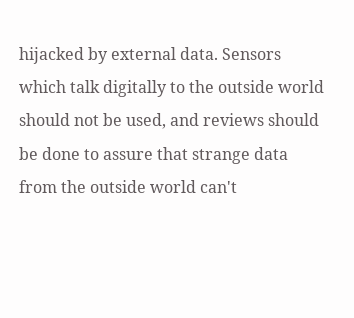hijacked by external data. Sensors which talk digitally to the outside world should not be used, and reviews should be done to assure that strange data from the outside world can't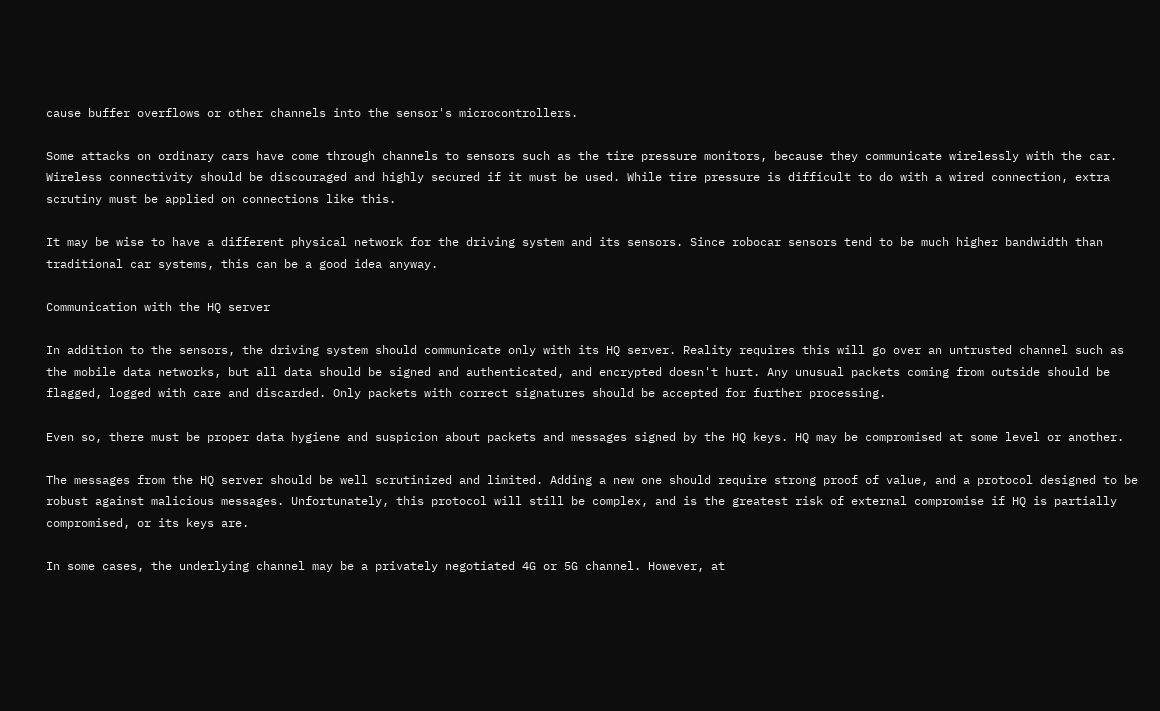cause buffer overflows or other channels into the sensor's microcontrollers.

Some attacks on ordinary cars have come through channels to sensors such as the tire pressure monitors, because they communicate wirelessly with the car. Wireless connectivity should be discouraged and highly secured if it must be used. While tire pressure is difficult to do with a wired connection, extra scrutiny must be applied on connections like this.

It may be wise to have a different physical network for the driving system and its sensors. Since robocar sensors tend to be much higher bandwidth than traditional car systems, this can be a good idea anyway.

Communication with the HQ server

In addition to the sensors, the driving system should communicate only with its HQ server. Reality requires this will go over an untrusted channel such as the mobile data networks, but all data should be signed and authenticated, and encrypted doesn't hurt. Any unusual packets coming from outside should be flagged, logged with care and discarded. Only packets with correct signatures should be accepted for further processing.

Even so, there must be proper data hygiene and suspicion about packets and messages signed by the HQ keys. HQ may be compromised at some level or another.

The messages from the HQ server should be well scrutinized and limited. Adding a new one should require strong proof of value, and a protocol designed to be robust against malicious messages. Unfortunately, this protocol will still be complex, and is the greatest risk of external compromise if HQ is partially compromised, or its keys are.

In some cases, the underlying channel may be a privately negotiated 4G or 5G channel. However, at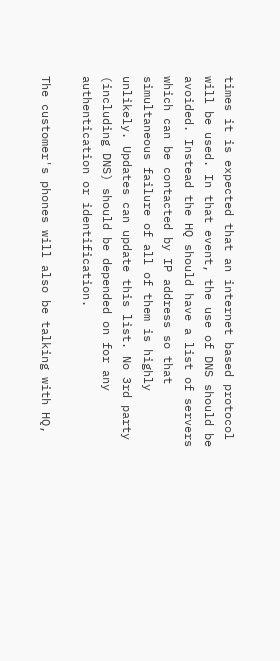times it is expected that an internet based protocol will be used. In that event, the use of DNS should be avoided. Instead the HQ should have a list of servers which can be contacted by IP address so that simultaneous failure of all of them is highly unlikely. Updates can update this list. No 3rd party (including DNS) should be depended on for any authentication or identification.

The customer's phones will also be talking with HQ,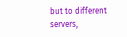but to different servers,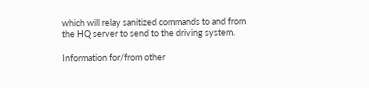which will relay sanitized commands to and from the HQ server to send to the driving system.

Information for/from other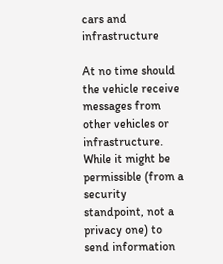cars and infrastructure

At no time should the vehicle receive messages from other vehicles or infrastructure. While it might be permissible (from a security standpoint, not a privacy one) to send information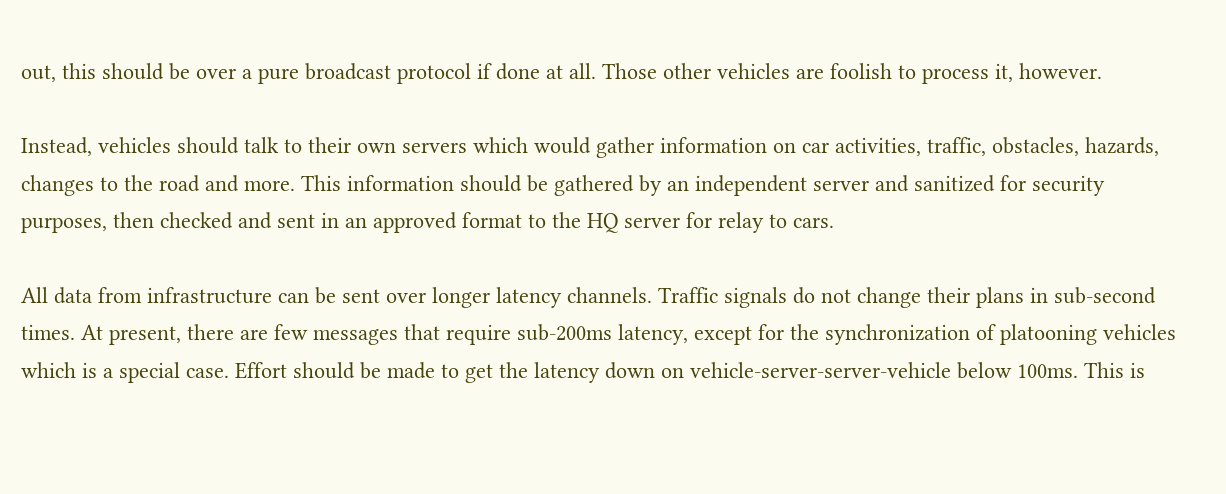out, this should be over a pure broadcast protocol if done at all. Those other vehicles are foolish to process it, however.

Instead, vehicles should talk to their own servers which would gather information on car activities, traffic, obstacles, hazards, changes to the road and more. This information should be gathered by an independent server and sanitized for security purposes, then checked and sent in an approved format to the HQ server for relay to cars.

All data from infrastructure can be sent over longer latency channels. Traffic signals do not change their plans in sub-second times. At present, there are few messages that require sub-200ms latency, except for the synchronization of platooning vehicles which is a special case. Effort should be made to get the latency down on vehicle-server-server-vehicle below 100ms. This is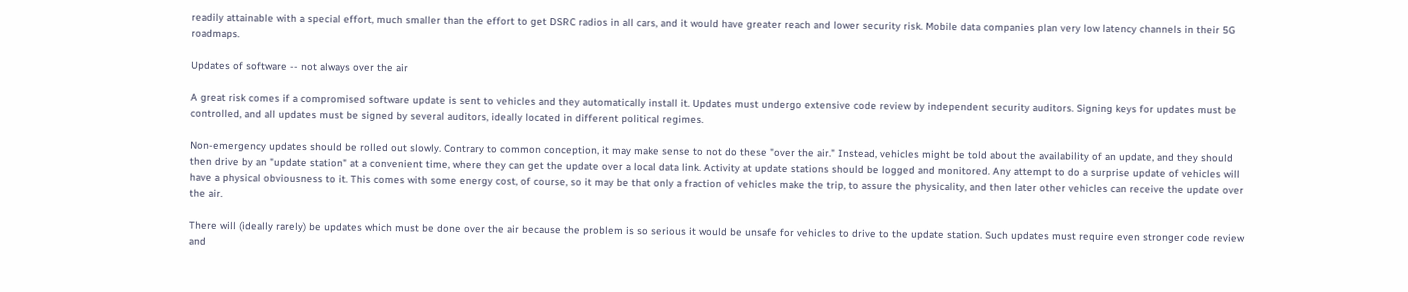readily attainable with a special effort, much smaller than the effort to get DSRC radios in all cars, and it would have greater reach and lower security risk. Mobile data companies plan very low latency channels in their 5G roadmaps.

Updates of software -- not always over the air

A great risk comes if a compromised software update is sent to vehicles and they automatically install it. Updates must undergo extensive code review by independent security auditors. Signing keys for updates must be controlled, and all updates must be signed by several auditors, ideally located in different political regimes.

Non-emergency updates should be rolled out slowly. Contrary to common conception, it may make sense to not do these "over the air." Instead, vehicles might be told about the availability of an update, and they should then drive by an "update station" at a convenient time, where they can get the update over a local data link. Activity at update stations should be logged and monitored. Any attempt to do a surprise update of vehicles will have a physical obviousness to it. This comes with some energy cost, of course, so it may be that only a fraction of vehicles make the trip, to assure the physicality, and then later other vehicles can receive the update over the air.

There will (ideally rarely) be updates which must be done over the air because the problem is so serious it would be unsafe for vehicles to drive to the update station. Such updates must require even stronger code review and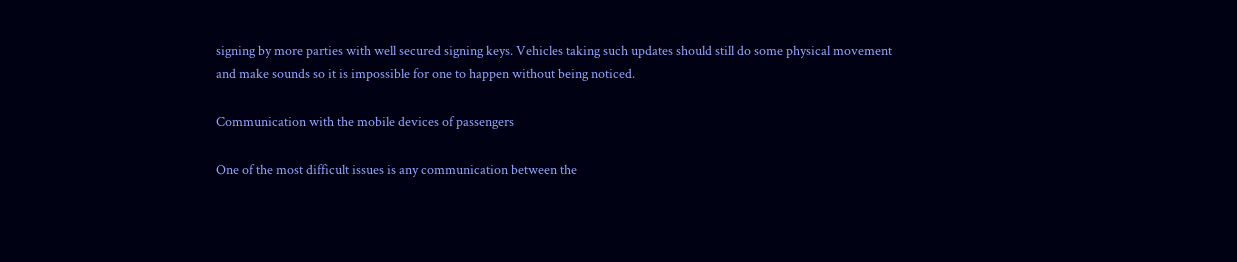signing by more parties with well secured signing keys. Vehicles taking such updates should still do some physical movement and make sounds so it is impossible for one to happen without being noticed.

Communication with the mobile devices of passengers

One of the most difficult issues is any communication between the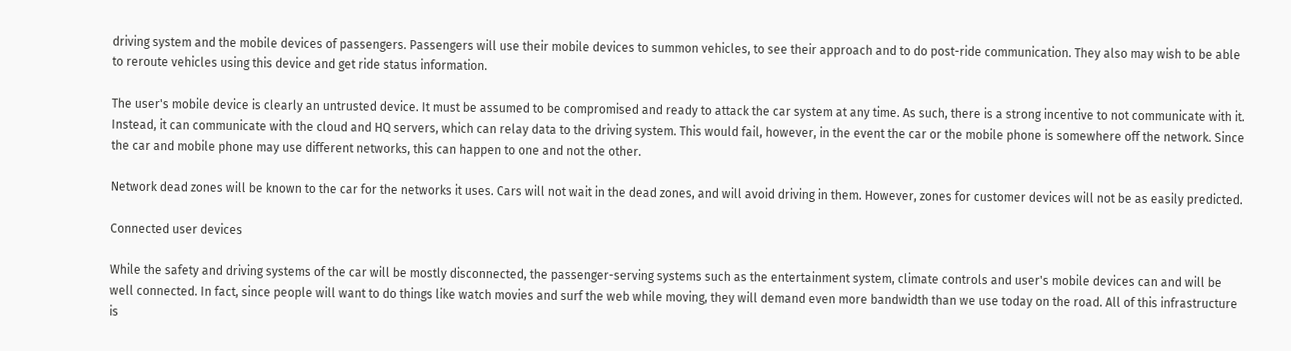driving system and the mobile devices of passengers. Passengers will use their mobile devices to summon vehicles, to see their approach and to do post-ride communication. They also may wish to be able to reroute vehicles using this device and get ride status information.

The user's mobile device is clearly an untrusted device. It must be assumed to be compromised and ready to attack the car system at any time. As such, there is a strong incentive to not communicate with it. Instead, it can communicate with the cloud and HQ servers, which can relay data to the driving system. This would fail, however, in the event the car or the mobile phone is somewhere off the network. Since the car and mobile phone may use different networks, this can happen to one and not the other.

Network dead zones will be known to the car for the networks it uses. Cars will not wait in the dead zones, and will avoid driving in them. However, zones for customer devices will not be as easily predicted.

Connected user devices

While the safety and driving systems of the car will be mostly disconnected, the passenger-serving systems such as the entertainment system, climate controls and user's mobile devices can and will be well connected. In fact, since people will want to do things like watch movies and surf the web while moving, they will demand even more bandwidth than we use today on the road. All of this infrastructure is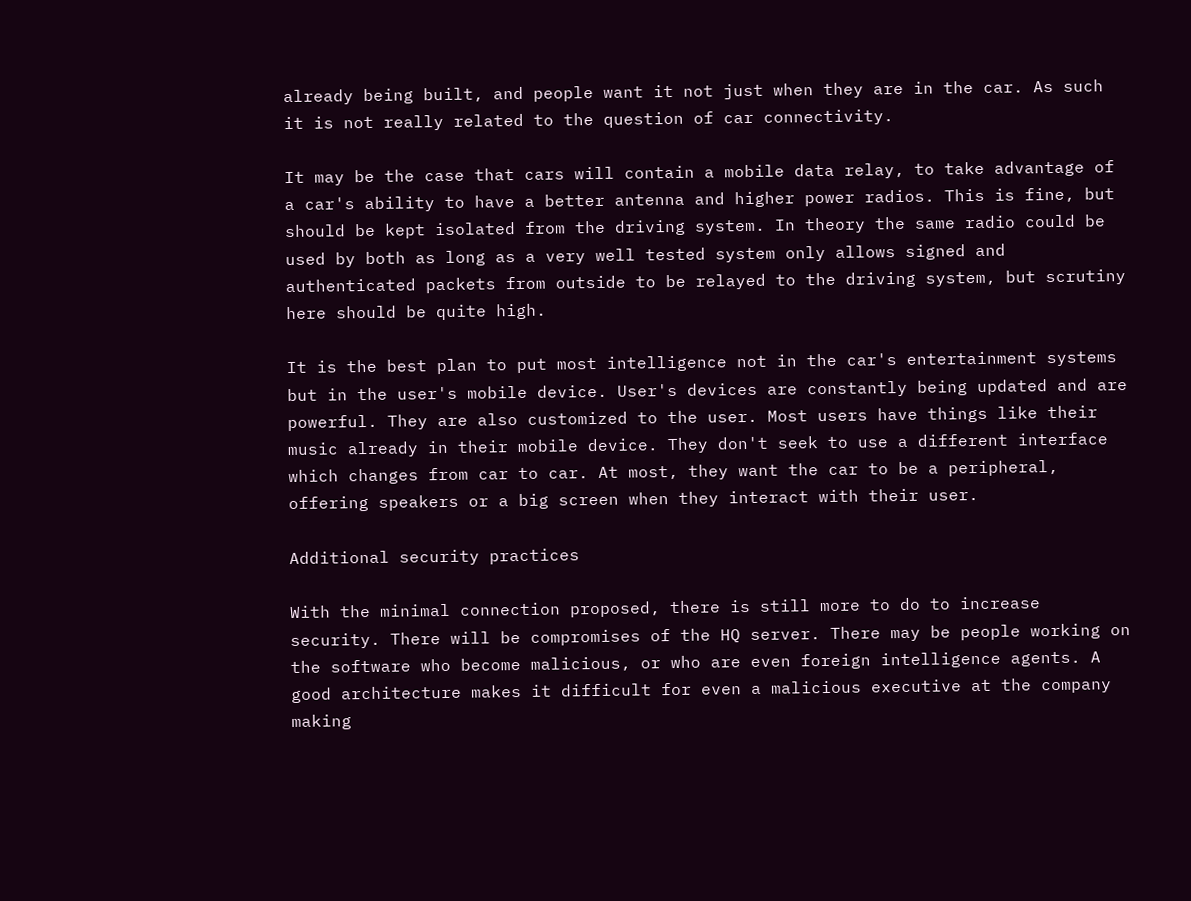already being built, and people want it not just when they are in the car. As such it is not really related to the question of car connectivity.

It may be the case that cars will contain a mobile data relay, to take advantage of a car's ability to have a better antenna and higher power radios. This is fine, but should be kept isolated from the driving system. In theory the same radio could be used by both as long as a very well tested system only allows signed and authenticated packets from outside to be relayed to the driving system, but scrutiny here should be quite high.

It is the best plan to put most intelligence not in the car's entertainment systems but in the user's mobile device. User's devices are constantly being updated and are powerful. They are also customized to the user. Most users have things like their music already in their mobile device. They don't seek to use a different interface which changes from car to car. At most, they want the car to be a peripheral, offering speakers or a big screen when they interact with their user.

Additional security practices

With the minimal connection proposed, there is still more to do to increase security. There will be compromises of the HQ server. There may be people working on the software who become malicious, or who are even foreign intelligence agents. A good architecture makes it difficult for even a malicious executive at the company making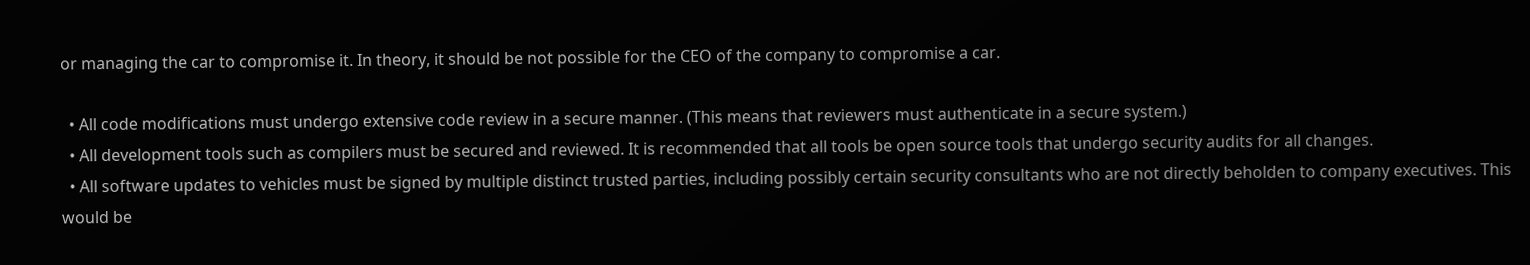or managing the car to compromise it. In theory, it should be not possible for the CEO of the company to compromise a car.

  • All code modifications must undergo extensive code review in a secure manner. (This means that reviewers must authenticate in a secure system.)
  • All development tools such as compilers must be secured and reviewed. It is recommended that all tools be open source tools that undergo security audits for all changes.
  • All software updates to vehicles must be signed by multiple distinct trusted parties, including possibly certain security consultants who are not directly beholden to company executives. This would be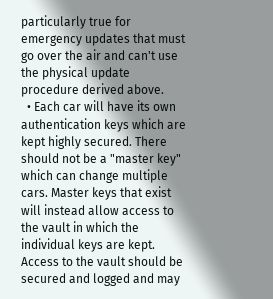particularly true for emergency updates that must go over the air and can't use the physical update procedure derived above.
  • Each car will have its own authentication keys which are kept highly secured. There should not be a "master key" which can change multiple cars. Master keys that exist will instead allow access to the vault in which the individual keys are kept. Access to the vault should be secured and logged and may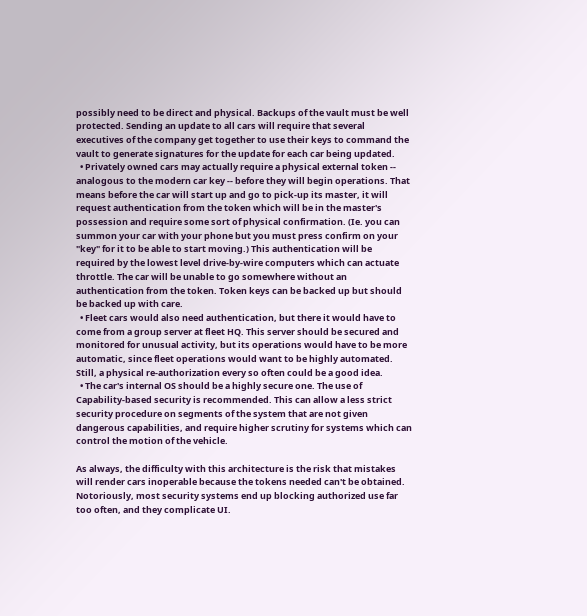possibly need to be direct and physical. Backups of the vault must be well protected. Sending an update to all cars will require that several executives of the company get together to use their keys to command the vault to generate signatures for the update for each car being updated.
  • Privately owned cars may actually require a physical external token -- analogous to the modern car key -- before they will begin operations. That means before the car will start up and go to pick-up its master, it will request authentication from the token which will be in the master's possession and require some sort of physical confirmation. (Ie. you can summon your car with your phone but you must press confirm on your "key" for it to be able to start moving.) This authentication will be required by the lowest level drive-by-wire computers which can actuate throttle. The car will be unable to go somewhere without an authentication from the token. Token keys can be backed up but should be backed up with care.
  • Fleet cars would also need authentication, but there it would have to come from a group server at fleet HQ. This server should be secured and monitored for unusual activity, but its operations would have to be more automatic, since fleet operations would want to be highly automated. Still, a physical re-authorization every so often could be a good idea.
  • The car's internal OS should be a highly secure one. The use of Capability-based security is recommended. This can allow a less strict security procedure on segments of the system that are not given dangerous capabilities, and require higher scrutiny for systems which can control the motion of the vehicle.

As always, the difficulty with this architecture is the risk that mistakes will render cars inoperable because the tokens needed can't be obtained. Notoriously, most security systems end up blocking authorized use far too often, and they complicate UI.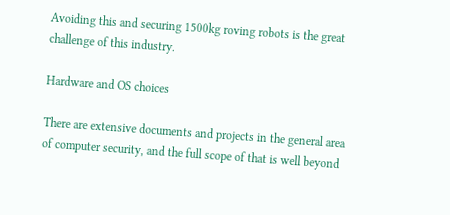Avoiding this and securing 1500kg roving robots is the great challenge of this industry.

Hardware and OS choices

There are extensive documents and projects in the general area of computer security, and the full scope of that is well beyond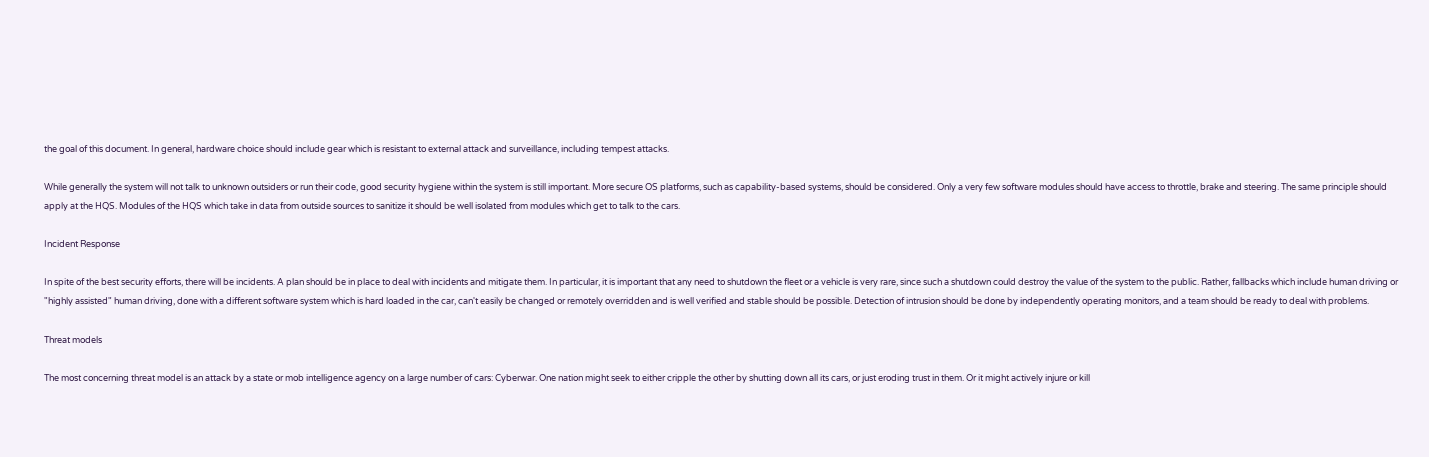the goal of this document. In general, hardware choice should include gear which is resistant to external attack and surveillance, including tempest attacks.

While generally the system will not talk to unknown outsiders or run their code, good security hygiene within the system is still important. More secure OS platforms, such as capability-based systems, should be considered. Only a very few software modules should have access to throttle, brake and steering. The same principle should apply at the HQS. Modules of the HQS which take in data from outside sources to sanitize it should be well isolated from modules which get to talk to the cars.

Incident Response

In spite of the best security efforts, there will be incidents. A plan should be in place to deal with incidents and mitigate them. In particular, it is important that any need to shutdown the fleet or a vehicle is very rare, since such a shutdown could destroy the value of the system to the public. Rather, fallbacks which include human driving or "highly assisted" human driving, done with a different software system which is hard loaded in the car, can't easily be changed or remotely overridden and is well verified and stable should be possible. Detection of intrusion should be done by independently operating monitors, and a team should be ready to deal with problems.

Threat models

The most concerning threat model is an attack by a state or mob intelligence agency on a large number of cars: Cyberwar. One nation might seek to either cripple the other by shutting down all its cars, or just eroding trust in them. Or it might actively injure or kill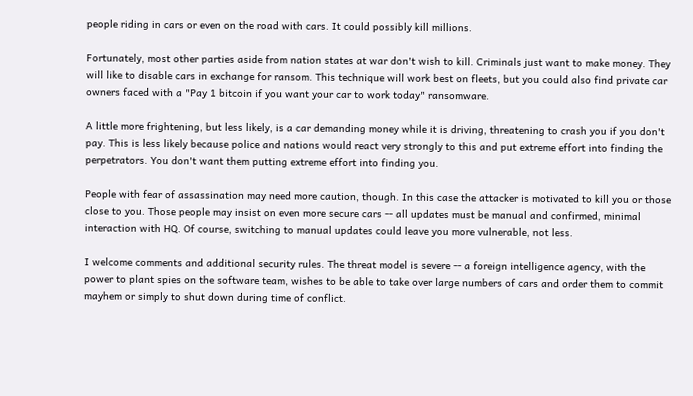people riding in cars or even on the road with cars. It could possibly kill millions.

Fortunately, most other parties aside from nation states at war don't wish to kill. Criminals just want to make money. They will like to disable cars in exchange for ransom. This technique will work best on fleets, but you could also find private car owners faced with a "Pay 1 bitcoin if you want your car to work today" ransomware.

A little more frightening, but less likely, is a car demanding money while it is driving, threatening to crash you if you don't pay. This is less likely because police and nations would react very strongly to this and put extreme effort into finding the perpetrators. You don't want them putting extreme effort into finding you.

People with fear of assassination may need more caution, though. In this case the attacker is motivated to kill you or those close to you. Those people may insist on even more secure cars -- all updates must be manual and confirmed, minimal interaction with HQ. Of course, switching to manual updates could leave you more vulnerable, not less.

I welcome comments and additional security rules. The threat model is severe -- a foreign intelligence agency, with the power to plant spies on the software team, wishes to be able to take over large numbers of cars and order them to commit mayhem or simply to shut down during time of conflict.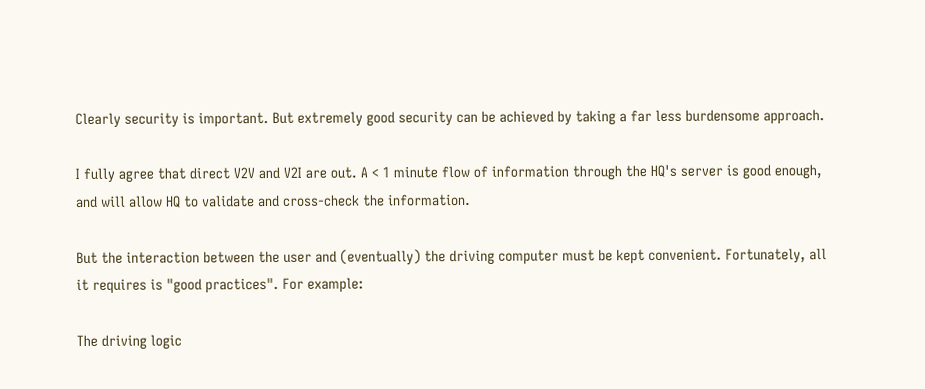Clearly security is important. But extremely good security can be achieved by taking a far less burdensome approach.

I fully agree that direct V2V and V2I are out. A < 1 minute flow of information through the HQ's server is good enough, and will allow HQ to validate and cross-check the information.

But the interaction between the user and (eventually) the driving computer must be kept convenient. Fortunately, all it requires is "good practices". For example:

The driving logic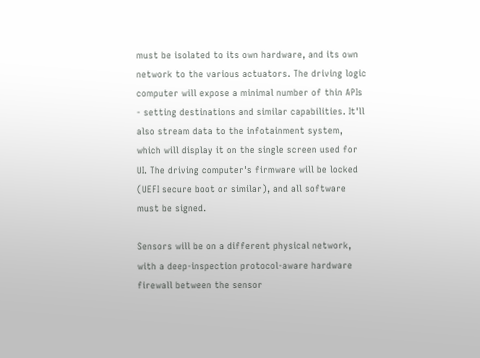must be isolated to its own hardware, and its own network to the various actuators. The driving logic computer will expose a minimal number of thin APIs - setting destinations and similar capabilities. It'll also stream data to the infotainment system, which will display it on the single screen used for UI. The driving computer's firmware will be locked (UEFI secure boot or similar), and all software must be signed.

Sensors will be on a different physical network, with a deep-inspection protocol-aware hardware firewall between the sensor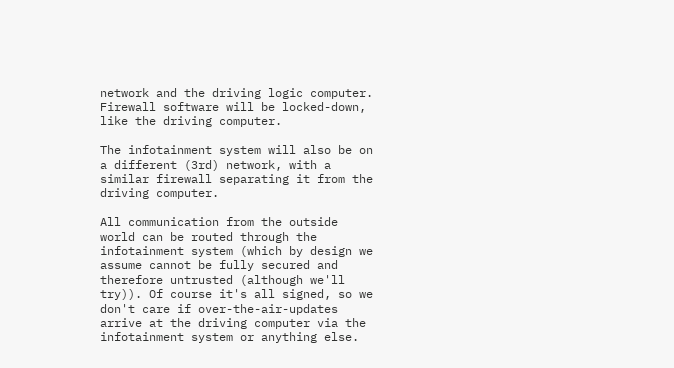network and the driving logic computer. Firewall software will be locked-down, like the driving computer.

The infotainment system will also be on a different (3rd) network, with a similar firewall separating it from the driving computer.

All communication from the outside world can be routed through the infotainment system (which by design we assume cannot be fully secured and therefore untrusted (although we'll try)). Of course it's all signed, so we don't care if over-the-air-updates arrive at the driving computer via the infotainment system or anything else.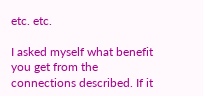etc. etc.

I asked myself what benefit you get from the connections described. If it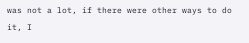was not a lot, if there were other ways to do it, I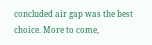concluded air gap was the best choice. More to come,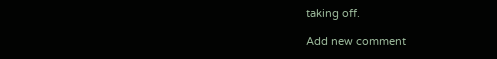taking off.

Add new comment